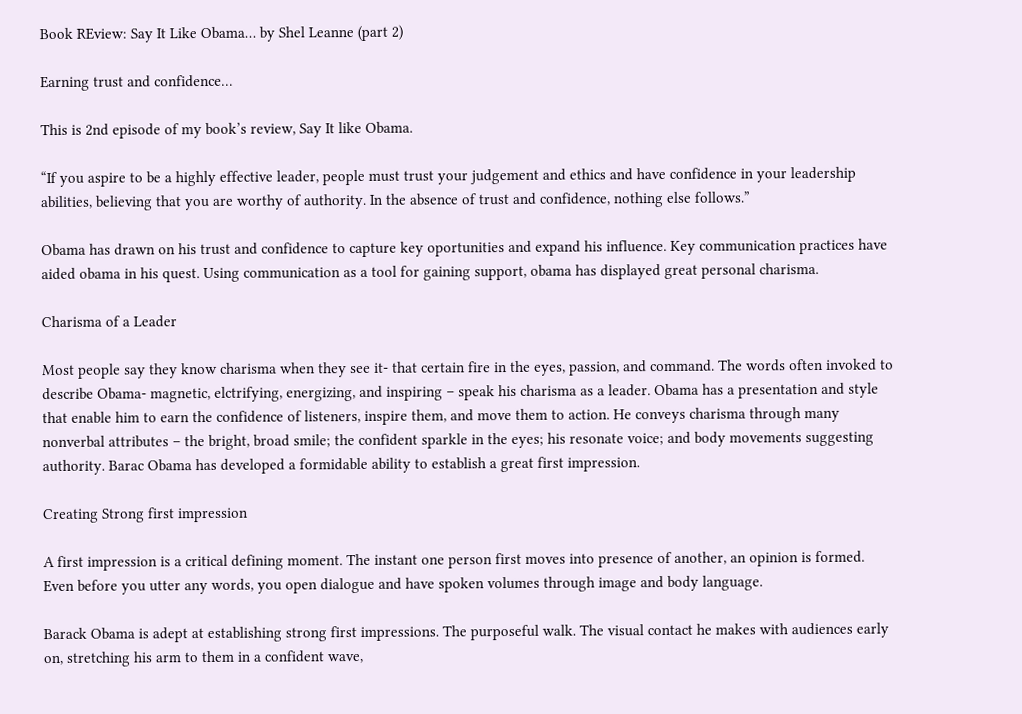Book REview: Say It Like Obama… by Shel Leanne (part 2)

Earning trust and confidence…

This is 2nd episode of my book’s review, Say It like Obama.

“If you aspire to be a highly effective leader, people must trust your judgement and ethics and have confidence in your leadership abilities, believing that you are worthy of authority. In the absence of trust and confidence, nothing else follows.”

Obama has drawn on his trust and confidence to capture key oportunities and expand his influence. Key communication practices have aided obama in his quest. Using communication as a tool for gaining support, obama has displayed great personal charisma.

Charisma of a Leader

Most people say they know charisma when they see it- that certain fire in the eyes, passion, and command. The words often invoked to describe Obama- magnetic, elctrifying, energizing, and inspiring – speak his charisma as a leader. Obama has a presentation and style that enable him to earn the confidence of listeners, inspire them, and move them to action. He conveys charisma through many nonverbal attributes – the bright, broad smile; the confident sparkle in the eyes; his resonate voice; and body movements suggesting authority. Barac Obama has developed a formidable ability to establish a great first impression.

Creating Strong first impression

A first impression is a critical defining moment. The instant one person first moves into presence of another, an opinion is formed. Even before you utter any words, you open dialogue and have spoken volumes through image and body language.

Barack Obama is adept at establishing strong first impressions. The purposeful walk. The visual contact he makes with audiences early on, stretching his arm to them in a confident wave,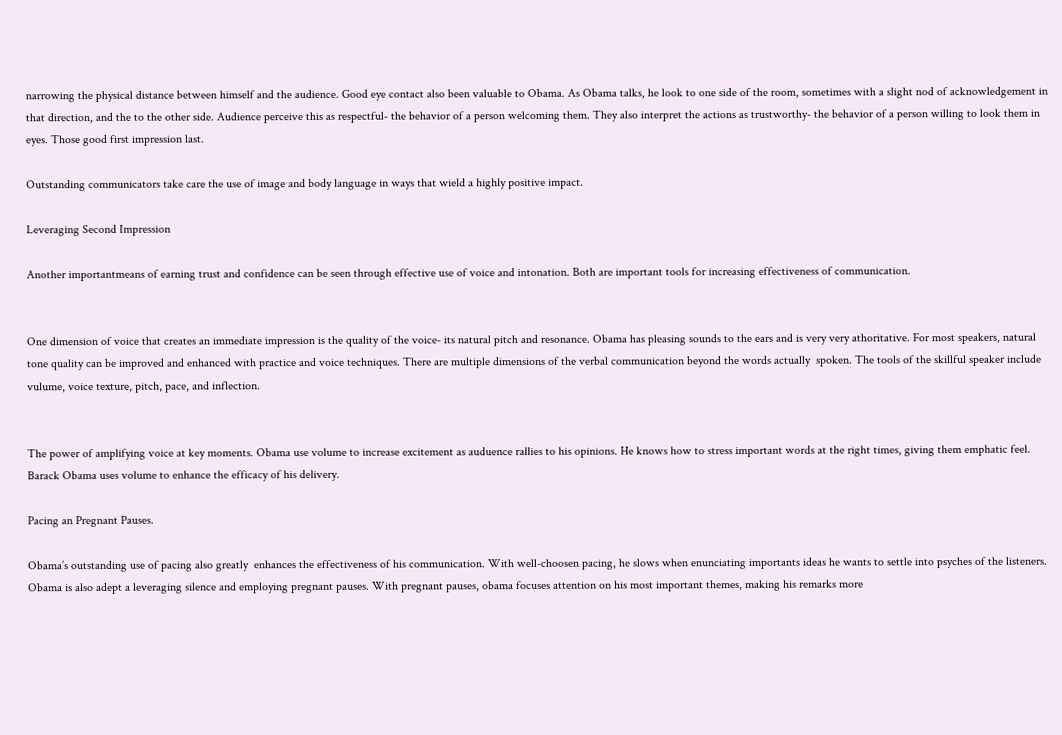narrowing the physical distance between himself and the audience. Good eye contact also been valuable to Obama. As Obama talks, he look to one side of the room, sometimes with a slight nod of acknowledgement in that direction, and the to the other side. Audience perceive this as respectful- the behavior of a person welcoming them. They also interpret the actions as trustworthy- the behavior of a person willing to look them in eyes. Those good first impression last.

Outstanding communicators take care the use of image and body language in ways that wield a highly positive impact.

Leveraging Second Impression

Another importantmeans of earning trust and confidence can be seen through effective use of voice and intonation. Both are important tools for increasing effectiveness of communication.


One dimension of voice that creates an immediate impression is the quality of the voice- its natural pitch and resonance. Obama has pleasing sounds to the ears and is very very athoritative. For most speakers, natural tone quality can be improved and enhanced with practice and voice techniques. There are multiple dimensions of the verbal communication beyond the words actually  spoken. The tools of the skillful speaker include vulume, voice texture, pitch, pace, and inflection.


The power of amplifying voice at key moments. Obama use volume to increase excitement as auduence rallies to his opinions. He knows how to stress important words at the right times, giving them emphatic feel. Barack Obama uses volume to enhance the efficacy of his delivery.

Pacing an Pregnant Pauses.

Obama’s outstanding use of pacing also greatly  enhances the effectiveness of his communication. With well-choosen pacing, he slows when enunciating importants ideas he wants to settle into psyches of the listeners.  Obama is also adept a leveraging silence and employing pregnant pauses. With pregnant pauses, obama focuses attention on his most important themes, making his remarks more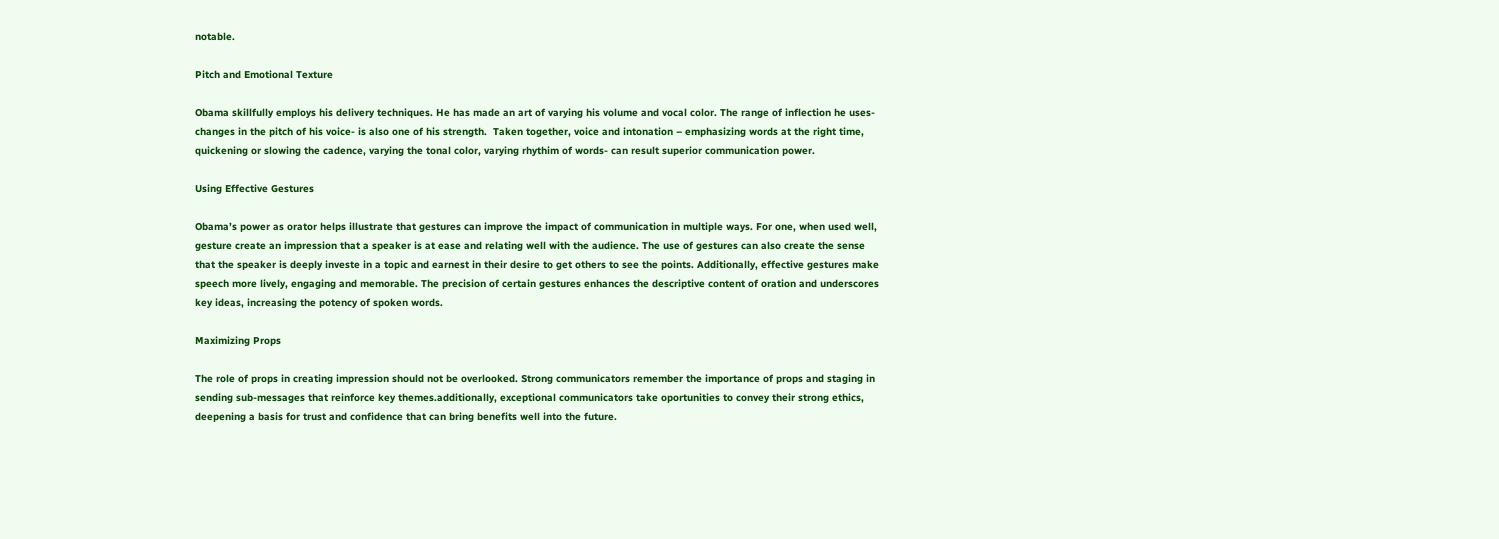notable.

Pitch and Emotional Texture

Obama skillfully employs his delivery techniques. He has made an art of varying his volume and vocal color. The range of inflection he uses- changes in the pitch of his voice- is also one of his strength.  Taken together, voice and intonation – emphasizing words at the right time, quickening or slowing the cadence, varying the tonal color, varying rhythim of words- can result superior communication power.

Using Effective Gestures

Obama’s power as orator helps illustrate that gestures can improve the impact of communication in multiple ways. For one, when used well, gesture create an impression that a speaker is at ease and relating well with the audience. The use of gestures can also create the sense that the speaker is deeply investe in a topic and earnest in their desire to get others to see the points. Additionally, effective gestures make speech more lively, engaging and memorable. The precision of certain gestures enhances the descriptive content of oration and underscores key ideas, increasing the potency of spoken words.

Maximizing Props

The role of props in creating impression should not be overlooked. Strong communicators remember the importance of props and staging in sending sub-messages that reinforce key themes.additionally, exceptional communicators take oportunities to convey their strong ethics, deepening a basis for trust and confidence that can bring benefits well into the future.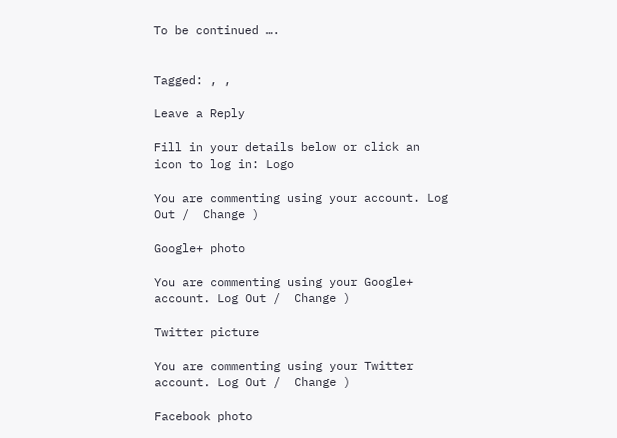To be continued ….


Tagged: , ,

Leave a Reply

Fill in your details below or click an icon to log in: Logo

You are commenting using your account. Log Out /  Change )

Google+ photo

You are commenting using your Google+ account. Log Out /  Change )

Twitter picture

You are commenting using your Twitter account. Log Out /  Change )

Facebook photo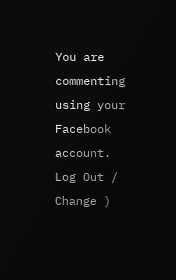You are commenting using your Facebook account. Log Out /  Change )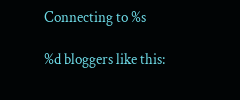Connecting to %s

%d bloggers like this: